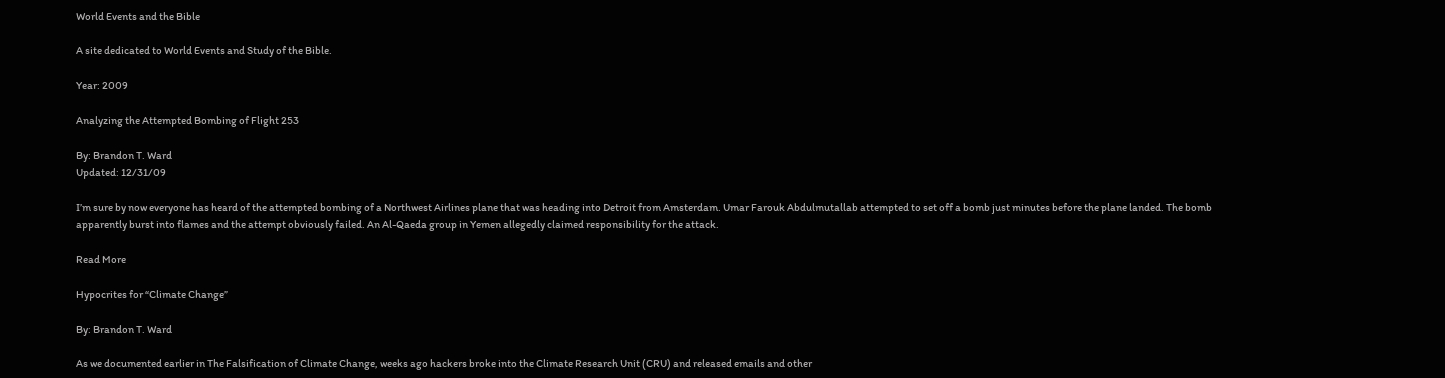World Events and the Bible

A site dedicated to World Events and Study of the Bible.

Year: 2009

Analyzing the Attempted Bombing of Flight 253

By: Brandon T. Ward
Updated: 12/31/09

I’m sure by now everyone has heard of the attempted bombing of a Northwest Airlines plane that was heading into Detroit from Amsterdam. Umar Farouk Abdulmutallab attempted to set off a bomb just minutes before the plane landed. The bomb apparently burst into flames and the attempt obviously failed. An Al-Qaeda group in Yemen allegedly claimed responsibility for the attack.

Read More

Hypocrites for “Climate Change”

By: Brandon T. Ward

As we documented earlier in The Falsification of Climate Change, weeks ago hackers broke into the Climate Research Unit (CRU) and released emails and other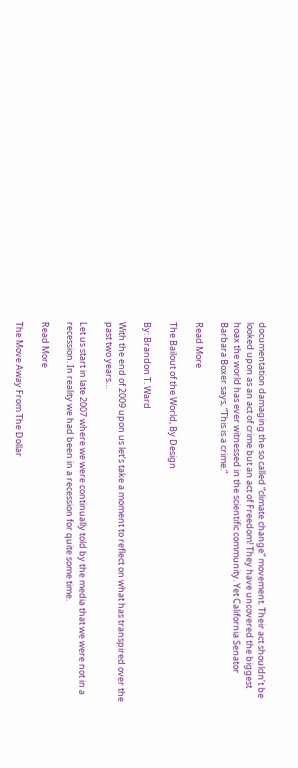documentation damaging the so called “climate change” movement. Their act shouldn’t be looked upon as an act of crime but an act of Freedom! They have uncovered the biggest hoax the world has ever witnessed in the scientific community. Yet California Senator Barbara Boxer says, “This is a crime.”

Read More

The Bailout of the World, By Design

By: Brandon T. Ward

With the end of 2009 upon us let’s take a moment to reflect on what has transpired over the past two years…

Let us start in late 2007 where we were continually told by the media that we were not in a recession. In reality we had been in a recession for quite some time.

Read More

The Move Away From The Dollar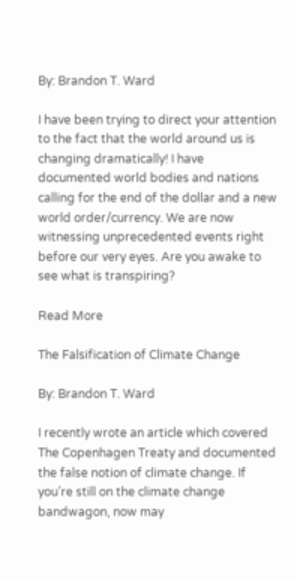By: Brandon T. Ward

I have been trying to direct your attention to the fact that the world around us is changing dramatically! I have documented world bodies and nations calling for the end of the dollar and a new world order/currency. We are now witnessing unprecedented events right before our very eyes. Are you awake to see what is transpiring?

Read More

The Falsification of Climate Change

By: Brandon T. Ward

I recently wrote an article which covered The Copenhagen Treaty and documented the false notion of climate change. If you’re still on the climate change bandwagon, now may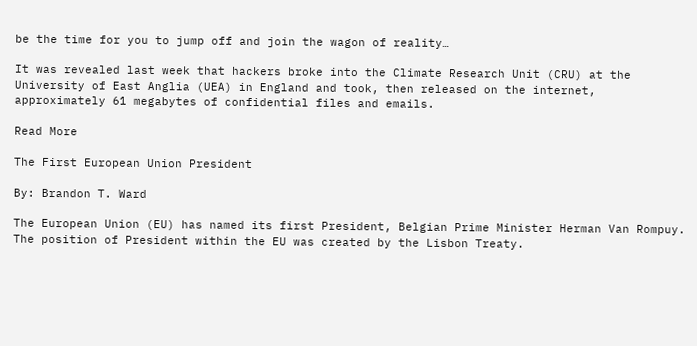be the time for you to jump off and join the wagon of reality…

It was revealed last week that hackers broke into the Climate Research Unit (CRU) at the University of East Anglia (UEA) in England and took, then released on the internet, approximately 61 megabytes of confidential files and emails.

Read More

The First European Union President

By: Brandon T. Ward

The European Union (EU) has named its first President, Belgian Prime Minister Herman Van Rompuy. The position of President within the EU was created by the Lisbon Treaty.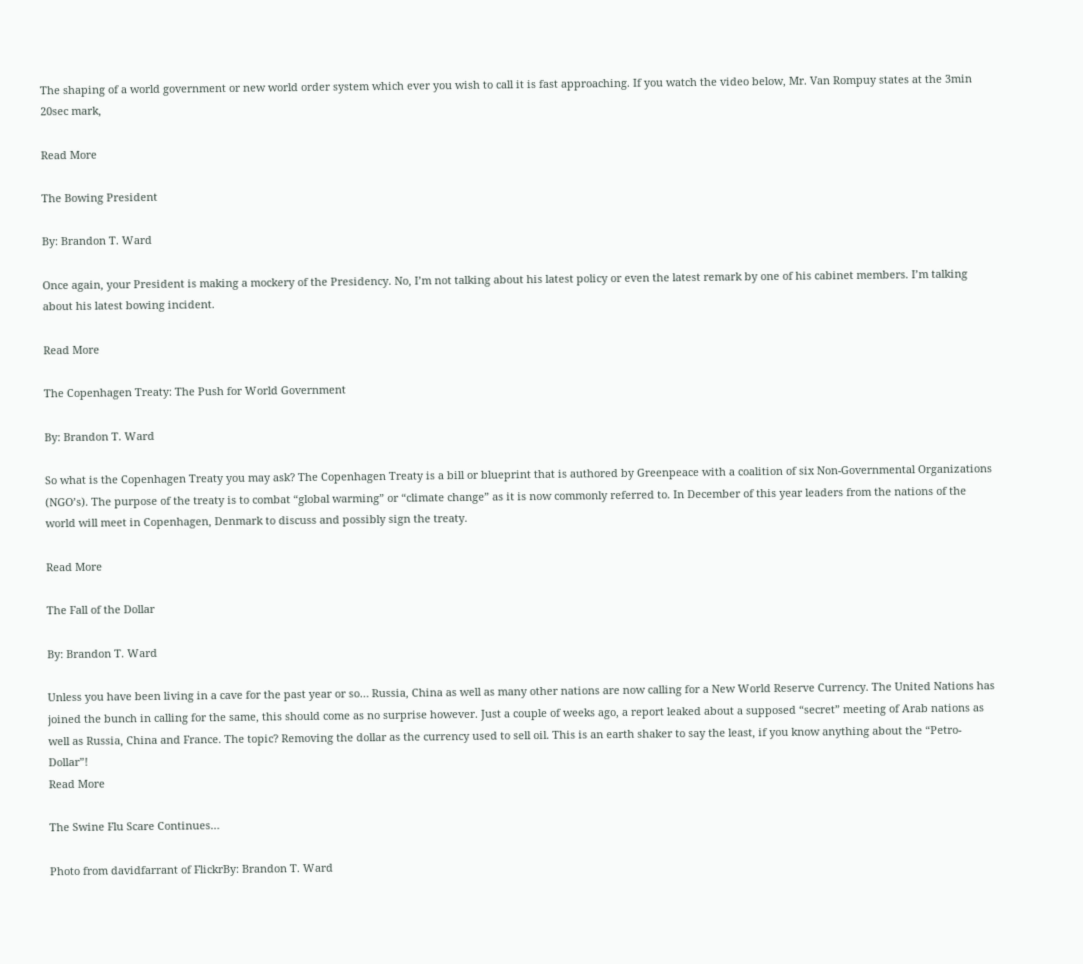The shaping of a world government or new world order system which ever you wish to call it is fast approaching. If you watch the video below, Mr. Van Rompuy states at the 3min 20sec mark,

Read More

The Bowing President

By: Brandon T. Ward

Once again, your President is making a mockery of the Presidency. No, I’m not talking about his latest policy or even the latest remark by one of his cabinet members. I’m talking about his latest bowing incident.

Read More

The Copenhagen Treaty: The Push for World Government

By: Brandon T. Ward

So what is the Copenhagen Treaty you may ask? The Copenhagen Treaty is a bill or blueprint that is authored by Greenpeace with a coalition of six Non-Governmental Organizations (NGO’s). The purpose of the treaty is to combat “global warming” or “climate change” as it is now commonly referred to. In December of this year leaders from the nations of the world will meet in Copenhagen, Denmark to discuss and possibly sign the treaty.

Read More

The Fall of the Dollar

By: Brandon T. Ward

Unless you have been living in a cave for the past year or so… Russia, China as well as many other nations are now calling for a New World Reserve Currency. The United Nations has joined the bunch in calling for the same, this should come as no surprise however. Just a couple of weeks ago, a report leaked about a supposed “secret” meeting of Arab nations as well as Russia, China and France. The topic? Removing the dollar as the currency used to sell oil. This is an earth shaker to say the least, if you know anything about the “Petro-Dollar”!
Read More

The Swine Flu Scare Continues…

Photo from davidfarrant of FlickrBy: Brandon T. Ward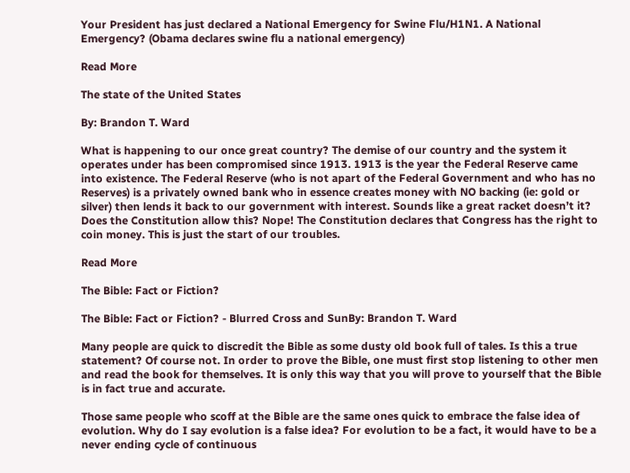Your President has just declared a National Emergency for Swine Flu/H1N1. A National Emergency? (Obama declares swine flu a national emergency)

Read More

The state of the United States

By: Brandon T. Ward

What is happening to our once great country? The demise of our country and the system it operates under has been compromised since 1913. 1913 is the year the Federal Reserve came into existence. The Federal Reserve (who is not apart of the Federal Government and who has no Reserves) is a privately owned bank who in essence creates money with NO backing (ie: gold or silver) then lends it back to our government with interest. Sounds like a great racket doesn’t it? Does the Constitution allow this? Nope! The Constitution declares that Congress has the right to coin money. This is just the start of our troubles.

Read More

The Bible: Fact or Fiction?

The Bible: Fact or Fiction? - Blurred Cross and SunBy: Brandon T. Ward

Many people are quick to discredit the Bible as some dusty old book full of tales. Is this a true statement? Of course not. In order to prove the Bible, one must first stop listening to other men and read the book for themselves. It is only this way that you will prove to yourself that the Bible is in fact true and accurate.

Those same people who scoff at the Bible are the same ones quick to embrace the false idea of evolution. Why do I say evolution is a false idea? For evolution to be a fact, it would have to be a never ending cycle of continuous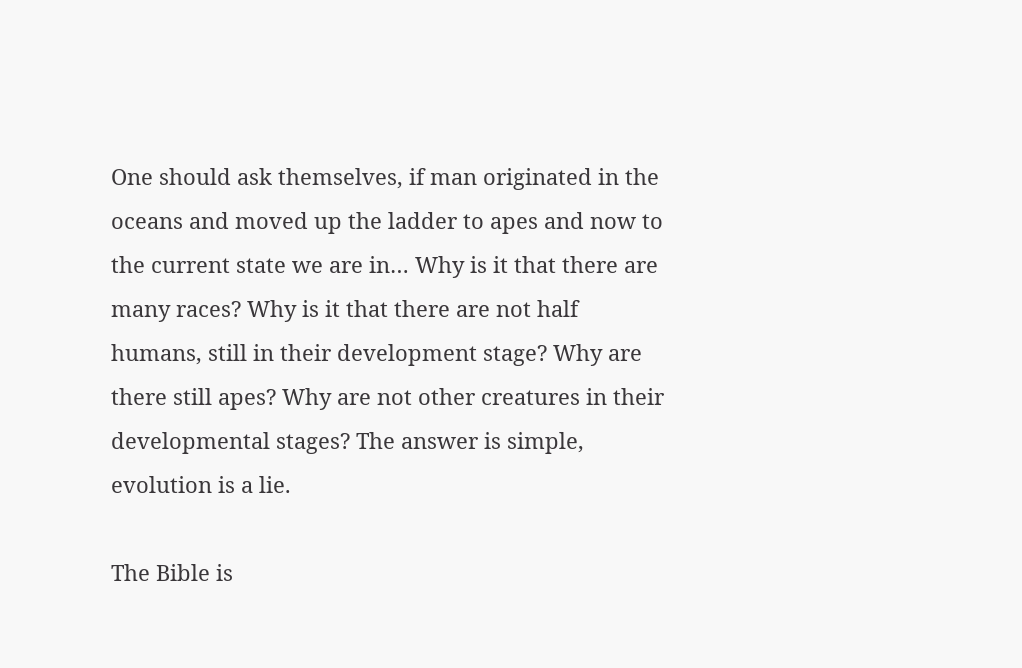One should ask themselves, if man originated in the oceans and moved up the ladder to apes and now to the current state we are in… Why is it that there are many races? Why is it that there are not half humans, still in their development stage? Why are there still apes? Why are not other creatures in their developmental stages? The answer is simple, evolution is a lie.

The Bible is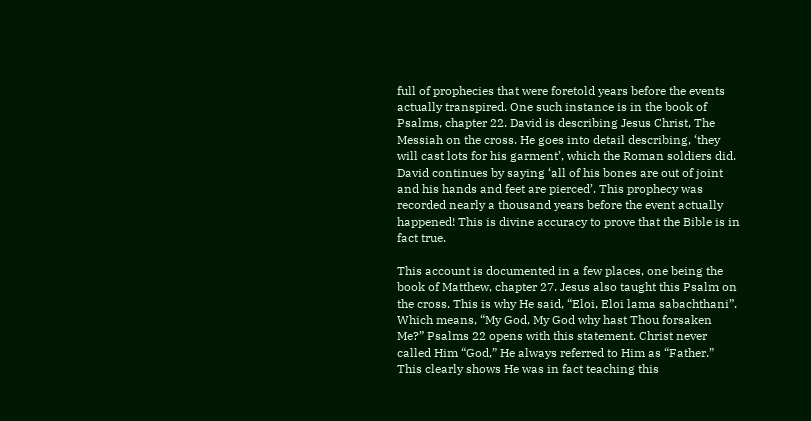full of prophecies that were foretold years before the events actually transpired. One such instance is in the book of Psalms, chapter 22. David is describing Jesus Christ, The Messiah on the cross. He goes into detail describing, ‘they will cast lots for his garment’, which the Roman soldiers did. David continues by saying ‘all of his bones are out of joint and his hands and feet are pierced’. This prophecy was recorded nearly a thousand years before the event actually happened! This is divine accuracy to prove that the Bible is in fact true.

This account is documented in a few places, one being the book of Matthew, chapter 27. Jesus also taught this Psalm on the cross. This is why He said, “Eloi, Eloi lama sabachthani”. Which means, “My God, My God why hast Thou forsaken Me?” Psalms 22 opens with this statement. Christ never called Him “God,” He always referred to Him as “Father.” This clearly shows He was in fact teaching this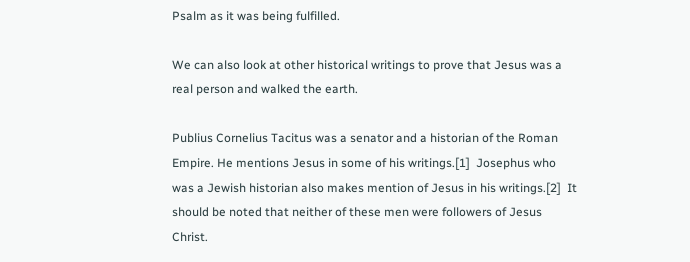Psalm as it was being fulfilled.

We can also look at other historical writings to prove that Jesus was a real person and walked the earth.

Publius Cornelius Tacitus was a senator and a historian of the Roman Empire. He mentions Jesus in some of his writings.[1]  Josephus who was a Jewish historian also makes mention of Jesus in his writings.[2]  It should be noted that neither of these men were followers of Jesus Christ.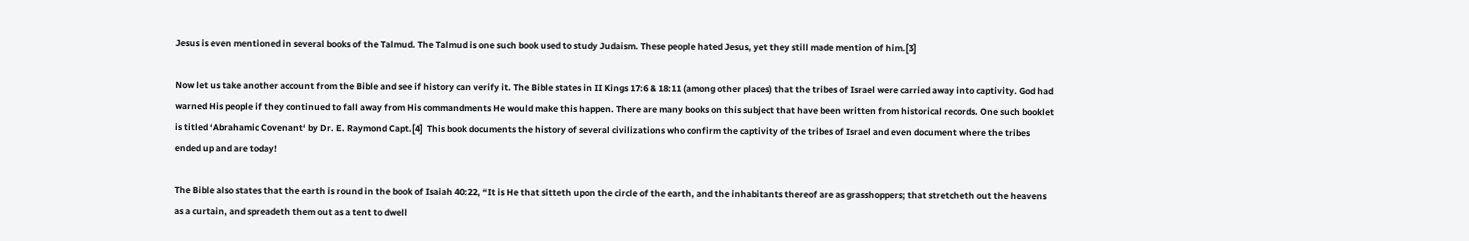Jesus is even mentioned in several books of the Talmud. The Talmud is one such book used to study Judaism. These people hated Jesus, yet they still made mention of him.[3]

Now let us take another account from the Bible and see if history can verify it. The Bible states in II Kings 17:6 & 18:11 (among other places) that the tribes of Israel were carried away into captivity. God had warned His people if they continued to fall away from His commandments He would make this happen. There are many books on this subject that have been written from historical records. One such booklet is titled ‘Abrahamic Covenant‘ by Dr. E. Raymond Capt.[4]  This book documents the history of several civilizations who confirm the captivity of the tribes of Israel and even document where the tribes ended up and are today!

The Bible also states that the earth is round in the book of Isaiah 40:22, “It is He that sitteth upon the circle of the earth, and the inhabitants thereof are as grasshoppers; that stretcheth out the heavens as a curtain, and spreadeth them out as a tent to dwell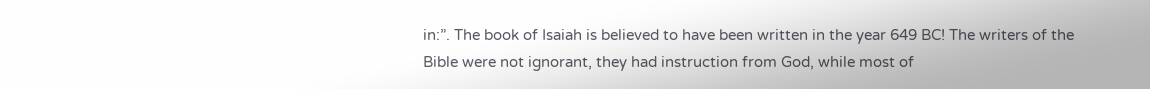in:”. The book of Isaiah is believed to have been written in the year 649 BC! The writers of the Bible were not ignorant, they had instruction from God, while most of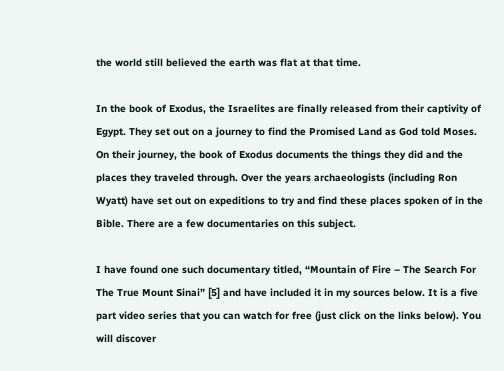the world still believed the earth was flat at that time.

In the book of Exodus, the Israelites are finally released from their captivity of Egypt. They set out on a journey to find the Promised Land as God told Moses. On their journey, the book of Exodus documents the things they did and the places they traveled through. Over the years archaeologists (including Ron Wyatt) have set out on expeditions to try and find these places spoken of in the Bible. There are a few documentaries on this subject.

I have found one such documentary titled, “Mountain of Fire – The Search For The True Mount Sinai” [5] and have included it in my sources below. It is a five part video series that you can watch for free (just click on the links below). You will discover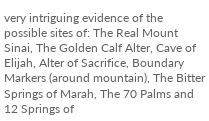very intriguing evidence of the possible sites of: The Real Mount Sinai, The Golden Calf Alter, Cave of Elijah, Alter of Sacrifice, Boundary Markers (around mountain), The Bitter Springs of Marah, The 70 Palms and 12 Springs of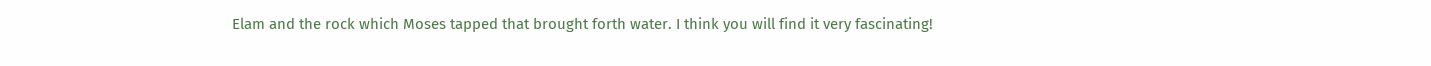Elam and the rock which Moses tapped that brought forth water. I think you will find it very fascinating!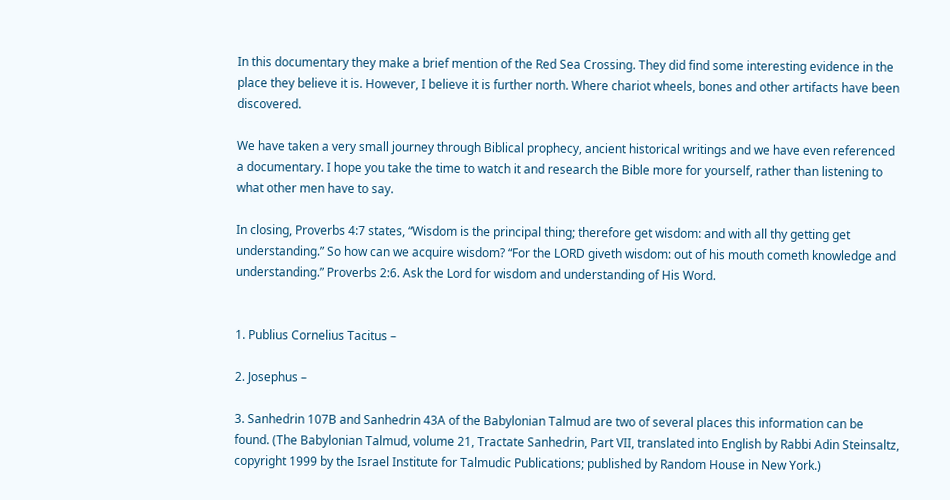In this documentary they make a brief mention of the Red Sea Crossing. They did find some interesting evidence in the place they believe it is. However, I believe it is further north. Where chariot wheels, bones and other artifacts have been discovered.

We have taken a very small journey through Biblical prophecy, ancient historical writings and we have even referenced a documentary. I hope you take the time to watch it and research the Bible more for yourself, rather than listening to what other men have to say.

In closing, Proverbs 4:7 states, “Wisdom is the principal thing; therefore get wisdom: and with all thy getting get understanding.” So how can we acquire wisdom? “For the LORD giveth wisdom: out of his mouth cometh knowledge and understanding.” Proverbs 2:6. Ask the Lord for wisdom and understanding of His Word.


1. Publius Cornelius Tacitus –

2. Josephus –

3. Sanhedrin 107B and Sanhedrin 43A of the Babylonian Talmud are two of several places this information can be found. (The Babylonian Talmud, volume 21, Tractate Sanhedrin, Part VII, translated into English by Rabbi Adin Steinsaltz, copyright 1999 by the Israel Institute for Talmudic Publications; published by Random House in New York.)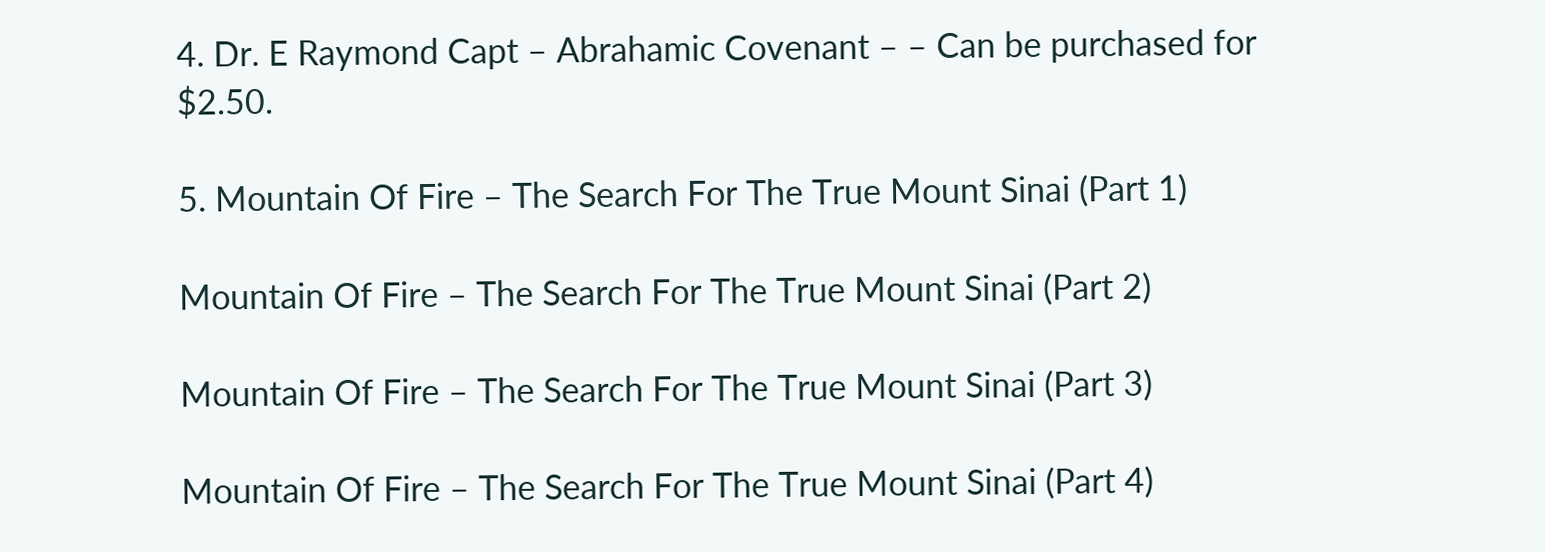4. Dr. E Raymond Capt – Abrahamic Covenant – – Can be purchased for $2.50.

5. Mountain Of Fire – The Search For The True Mount Sinai (Part 1)

Mountain Of Fire – The Search For The True Mount Sinai (Part 2)

Mountain Of Fire – The Search For The True Mount Sinai (Part 3)

Mountain Of Fire – The Search For The True Mount Sinai (Part 4)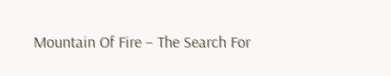Mountain Of Fire – The Search For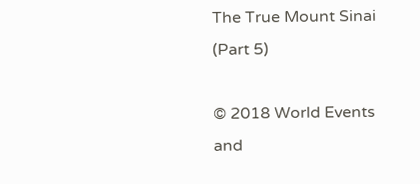The True Mount Sinai (Part 5)

© 2018 World Events and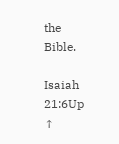the Bible.

Isaiah 21:6Up ↑